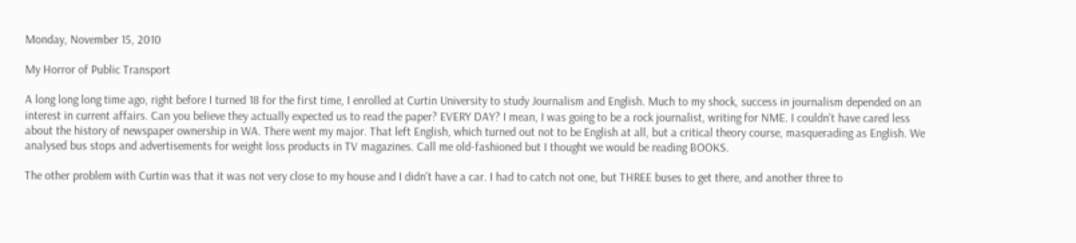Monday, November 15, 2010

My Horror of Public Transport

A long long long time ago, right before I turned 18 for the first time, I enrolled at Curtin University to study Journalism and English. Much to my shock, success in journalism depended on an interest in current affairs. Can you believe they actually expected us to read the paper? EVERY DAY? I mean, I was going to be a rock journalist, writing for NME. I couldn't have cared less about the history of newspaper ownership in WA. There went my major. That left English, which turned out not to be English at all, but a critical theory course, masquerading as English. We analysed bus stops and advertisements for weight loss products in TV magazines. Call me old-fashioned but I thought we would be reading BOOKS.

The other problem with Curtin was that it was not very close to my house and I didn't have a car. I had to catch not one, but THREE buses to get there, and another three to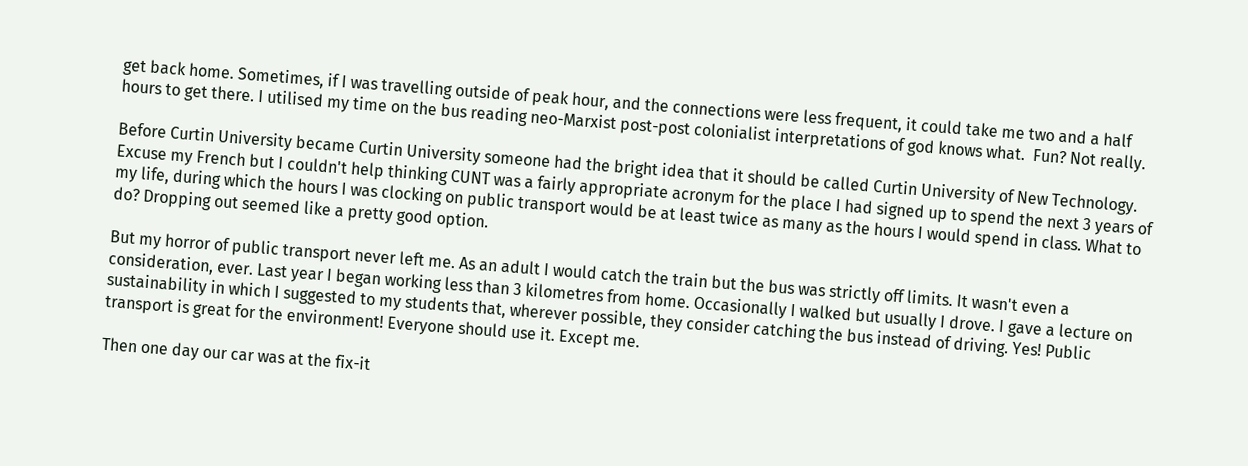get back home. Sometimes, if I was travelling outside of peak hour, and the connections were less frequent, it could take me two and a half hours to get there. I utilised my time on the bus reading neo-Marxist post-post colonialist interpretations of god knows what.  Fun? Not really.

Before Curtin University became Curtin University someone had the bright idea that it should be called Curtin University of New Technology. Excuse my French but I couldn't help thinking CUNT was a fairly appropriate acronym for the place I had signed up to spend the next 3 years of my life, during which the hours I was clocking on public transport would be at least twice as many as the hours I would spend in class. What to do? Dropping out seemed like a pretty good option.

But my horror of public transport never left me. As an adult I would catch the train but the bus was strictly off limits. It wasn't even a consideration, ever. Last year I began working less than 3 kilometres from home. Occasionally I walked but usually I drove. I gave a lecture on sustainability in which I suggested to my students that, wherever possible, they consider catching the bus instead of driving. Yes! Public transport is great for the environment! Everyone should use it. Except me.

Then one day our car was at the fix-it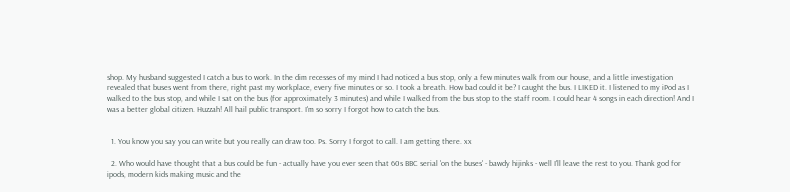shop. My husband suggested I catch a bus to work. In the dim recesses of my mind I had noticed a bus stop, only a few minutes walk from our house, and a little investigation revealed that buses went from there, right past my workplace, every five minutes or so. I took a breath. How bad could it be? I caught the bus. I LIKED it. I listened to my iPod as I walked to the bus stop, and while I sat on the bus (for approximately 3 minutes) and while I walked from the bus stop to the staff room. I could hear 4 songs in each direction! And I was a better global citizen. Huzzah! All hail public transport. I'm so sorry I forgot how to catch the bus.


  1. You know you say you can write but you really can draw too. Ps. Sorry I forgot to call. I am getting there. xx

  2. Who would have thought that a bus could be fun - actually have you ever seen that 60s BBC serial 'on the buses' - bawdy hijinks - well I'll leave the rest to you. Thank god for ipods, modern kids making music and the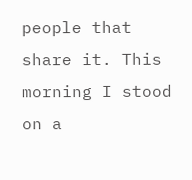people that share it. This morning I stood on a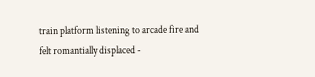train platform listening to arcade fire and felt romantially displaced -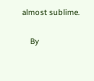almost sublime.

    By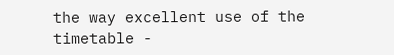the way excellent use of the timetable -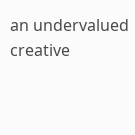an undervalued creative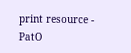print resource - PatO